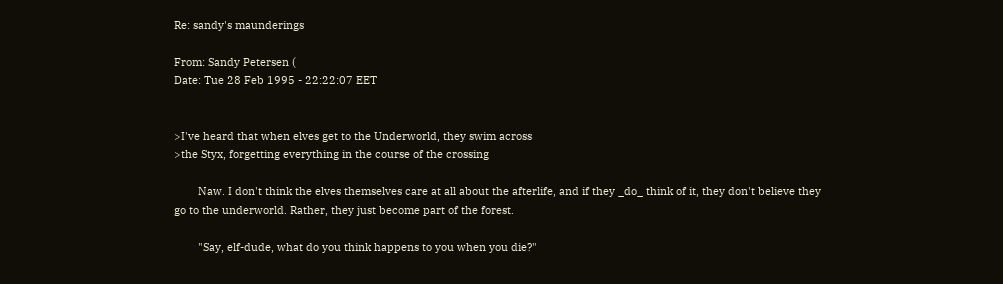Re: sandy's maunderings

From: Sandy Petersen (
Date: Tue 28 Feb 1995 - 22:22:07 EET


>I've heard that when elves get to the Underworld, they swim across
>the Styx, forgetting everything in the course of the crossing

        Naw. I don't think the elves themselves care at all about the afterlife, and if they _do_ think of it, they don't believe they go to the underworld. Rather, they just become part of the forest.

        "Say, elf-dude, what do you think happens to you when you die?"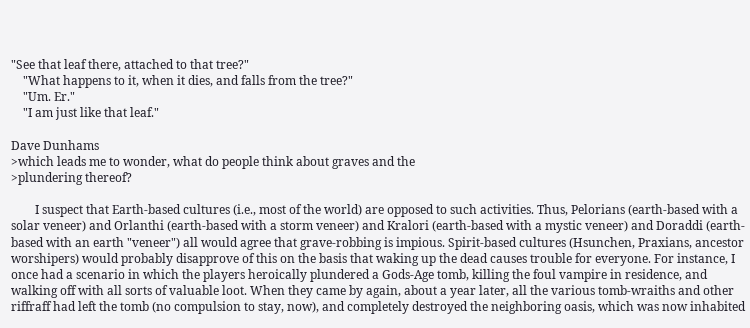"See that leaf there, attached to that tree?"
    "What happens to it, when it dies, and falls from the tree?"
    "Um. Er."
    "I am just like that leaf."

Dave Dunhams
>which leads me to wonder, what do people think about graves and the
>plundering thereof?

        I suspect that Earth-based cultures (i.e., most of the world) are opposed to such activities. Thus, Pelorians (earth-based with a solar veneer) and Orlanthi (earth-based with a storm veneer) and Kralori (earth-based with a mystic veneer) and Doraddi (earth-based with an earth "veneer") all would agree that grave-robbing is impious. Spirit-based cultures (Hsunchen, Praxians, ancestor worshipers) would probably disapprove of this on the basis that waking up the dead causes trouble for everyone. For instance, I once had a scenario in which the players heroically plundered a Gods-Age tomb, killing the foul vampire in residence, and walking off with all sorts of valuable loot. When they came by again, about a year later, all the various tomb-wraiths and other riffraff had left the tomb (no compulsion to stay, now), and completely destroyed the neighboring oasis, which was now inhabited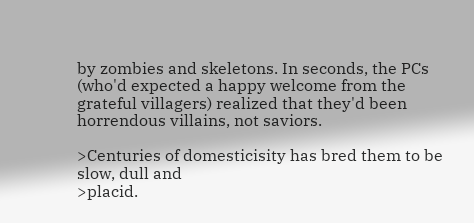by zombies and skeletons. In seconds, the PCs (who'd expected a happy welcome from the grateful villagers) realized that they'd been horrendous villains, not saviors.

>Centuries of domesticisity has bred them to be slow, dull and
>placid.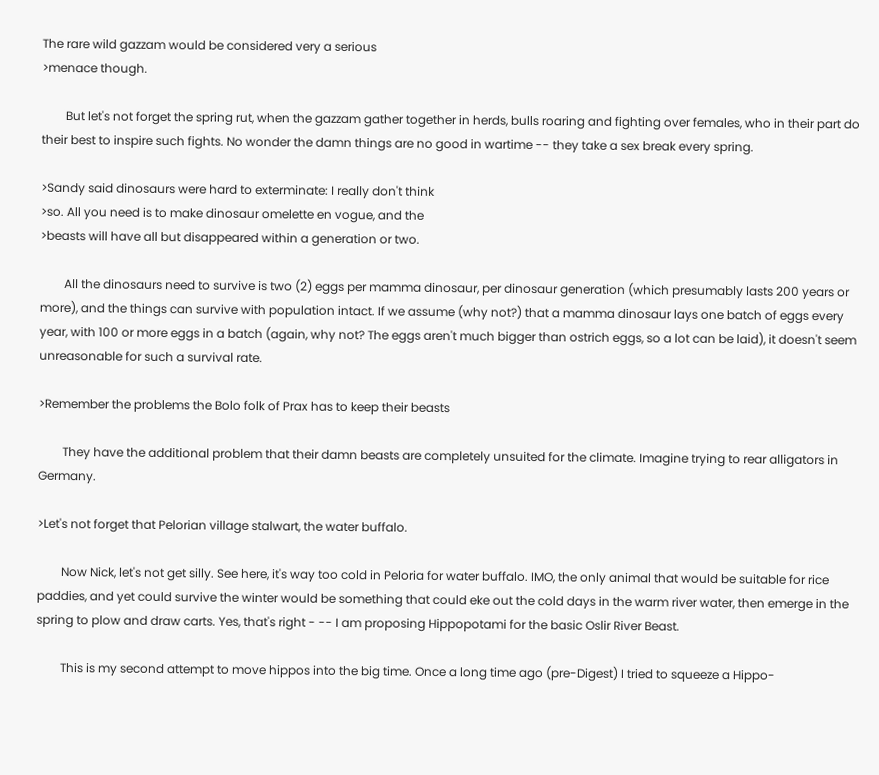The rare wild gazzam would be considered very a serious
>menace though.

        But let's not forget the spring rut, when the gazzam gather together in herds, bulls roaring and fighting over females, who in their part do their best to inspire such fights. No wonder the damn things are no good in wartime -- they take a sex break every spring.

>Sandy said dinosaurs were hard to exterminate: I really don't think
>so. All you need is to make dinosaur omelette en vogue, and the
>beasts will have all but disappeared within a generation or two.

        All the dinosaurs need to survive is two (2) eggs per mamma dinosaur, per dinosaur generation (which presumably lasts 200 years or more), and the things can survive with population intact. If we assume (why not?) that a mamma dinosaur lays one batch of eggs every year, with 100 or more eggs in a batch (again, why not? The eggs aren't much bigger than ostrich eggs, so a lot can be laid), it doesn't seem unreasonable for such a survival rate.

>Remember the problems the Bolo folk of Prax has to keep their beasts

        They have the additional problem that their damn beasts are completely unsuited for the climate. Imagine trying to rear alligators in Germany.

>Let's not forget that Pelorian village stalwart, the water buffalo.

        Now Nick, let's not get silly. See here, it's way too cold in Peloria for water buffalo. IMO, the only animal that would be suitable for rice paddies, and yet could survive the winter would be something that could eke out the cold days in the warm river water, then emerge in the spring to plow and draw carts. Yes, that's right - -- I am proposing Hippopotami for the basic Oslir River Beast.

        This is my second attempt to move hippos into the big time. Once a long time ago (pre-Digest) I tried to squeeze a Hippo-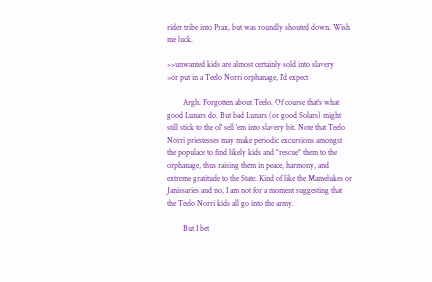rider tribe into Prax, but was roundly shouted down. Wish me luck.

>>unwanted kids are almost certainly sold into slavery
>or put in a Teelo Norri orphanage, I'd expect

        Argh. Forgotten about Teelo. Of course that's what good Lunars do. But bad Lunars (or good Solars) might still stick to the ol' sell 'em into slavery bit. Note that Teelo Norri priestesses may make periodic excursions amongst the populace to find likely kids and "rescue" them to the orphanage, thus raising them in peace, harmony, and extreme gratitude to the State. Kind of like the Mamelukes or Janissaries and no, I am not for a moment suggesting that the Teelo Norri kids all go into the army.

        But I bet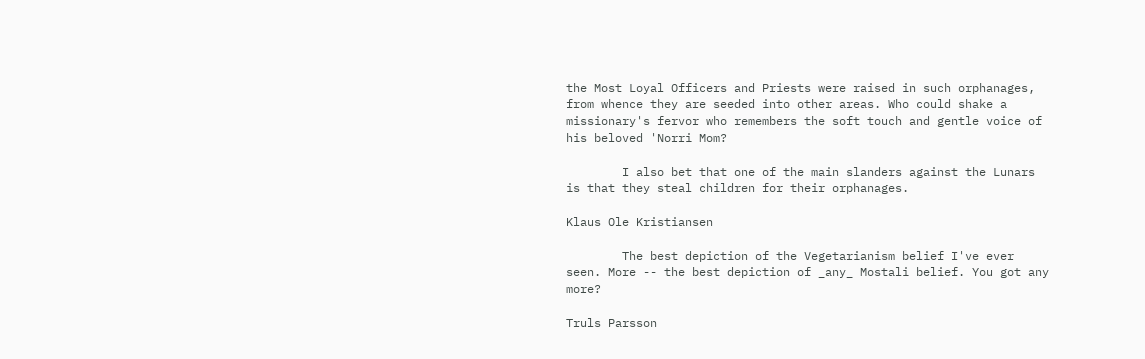the Most Loyal Officers and Priests were raised in such orphanages, from whence they are seeded into other areas. Who could shake a missionary's fervor who remembers the soft touch and gentle voice of his beloved 'Norri Mom?

        I also bet that one of the main slanders against the Lunars is that they steal children for their orphanages.

Klaus Ole Kristiansen

        The best depiction of the Vegetarianism belief I've ever
seen. More -- the best depiction of _any_ Mostali belief. You got any more?

Truls Parsson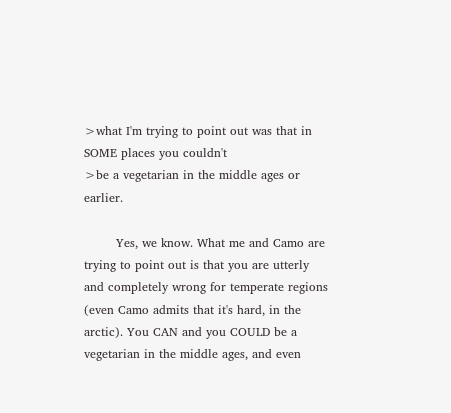>what I'm trying to point out was that in SOME places you couldn't
>be a vegetarian in the middle ages or earlier.

        Yes, we know. What me and Camo are trying to point out is that you are utterly and completely wrong for temperate regions (even Camo admits that it's hard, in the arctic). You CAN and you COULD be a vegetarian in the middle ages, and even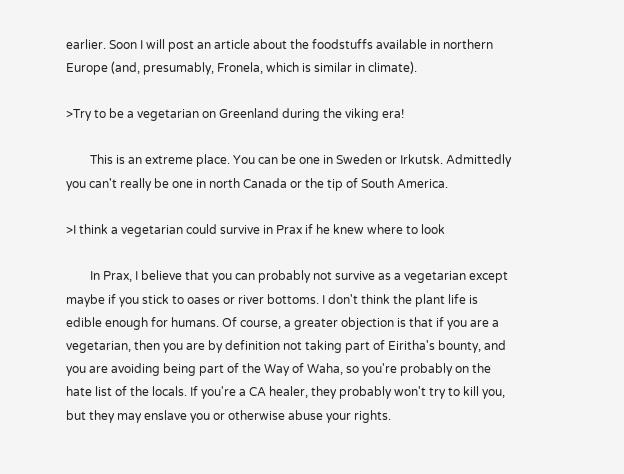earlier. Soon I will post an article about the foodstuffs available in northern Europe (and, presumably, Fronela, which is similar in climate).

>Try to be a vegetarian on Greenland during the viking era!

        This is an extreme place. You can be one in Sweden or Irkutsk. Admittedly you can't really be one in north Canada or the tip of South America.

>I think a vegetarian could survive in Prax if he knew where to look

        In Prax, I believe that you can probably not survive as a vegetarian except maybe if you stick to oases or river bottoms. I don't think the plant life is edible enough for humans. Of course, a greater objection is that if you are a vegetarian, then you are by definition not taking part of Eiritha's bounty, and you are avoiding being part of the Way of Waha, so you're probably on the hate list of the locals. If you're a CA healer, they probably won't try to kill you, but they may enslave you or otherwise abuse your rights.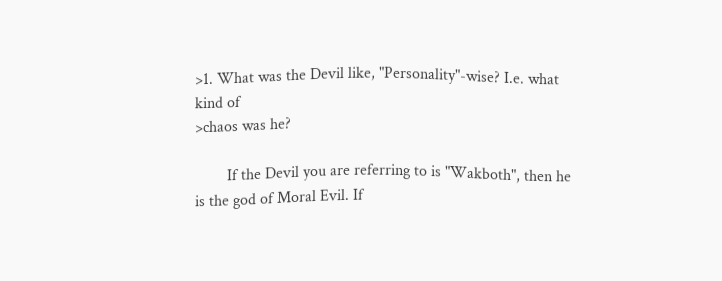>1. What was the Devil like, "Personality"-wise? I.e. what kind of
>chaos was he?

        If the Devil you are referring to is "Wakboth", then he is the god of Moral Evil. If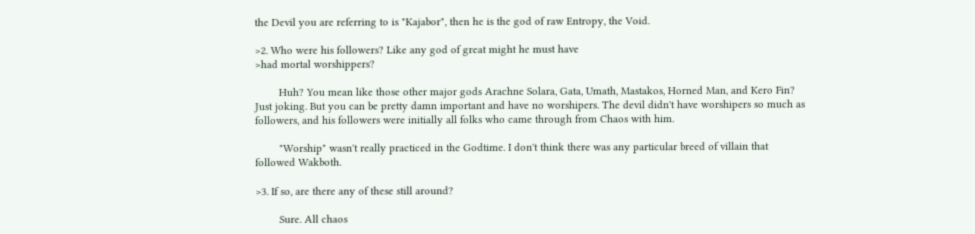the Devil you are referring to is "Kajabor", then he is the god of raw Entropy, the Void.

>2. Who were his followers? Like any god of great might he must have
>had mortal worshippers?

        Huh? You mean like those other major gods Arachne Solara, Gata, Umath, Mastakos, Horned Man, and Kero Fin? Just joking. But you can be pretty damn important and have no worshipers. The devil didn't have worshipers so much as followers, and his followers were initially all folks who came through from Chaos with him.

        "Worship" wasn't really practiced in the Godtime. I don't think there was any particular breed of villain that followed Wakboth.

>3. If so, are there any of these still around?

        Sure. All chaos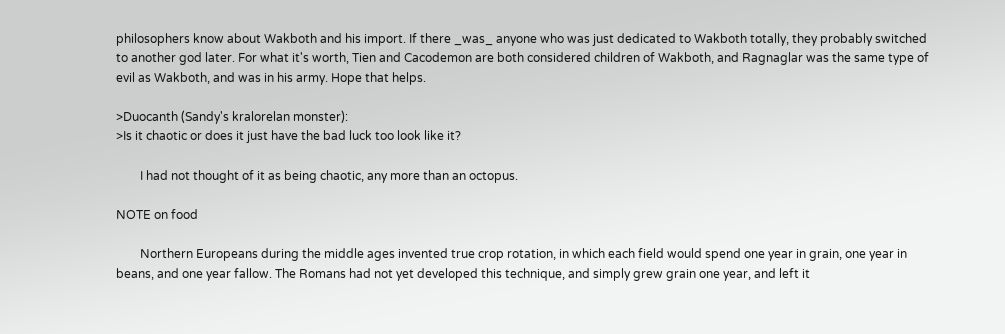philosophers know about Wakboth and his import. If there _was_ anyone who was just dedicated to Wakboth totally, they probably switched to another god later. For what it's worth, Tien and Cacodemon are both considered children of Wakboth, and Ragnaglar was the same type of evil as Wakboth, and was in his army. Hope that helps.

>Duocanth (Sandy's kralorelan monster):
>Is it chaotic or does it just have the bad luck too look like it?

        I had not thought of it as being chaotic, any more than an octopus.

NOTE on food

        Northern Europeans during the middle ages invented true crop rotation, in which each field would spend one year in grain, one year in beans, and one year fallow. The Romans had not yet developed this technique, and simply grew grain one year, and left it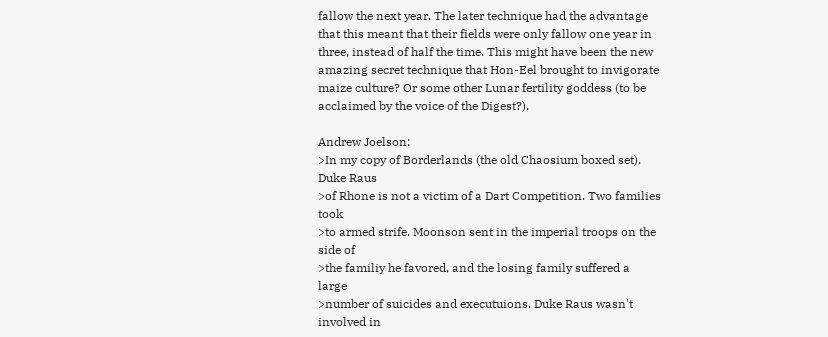fallow the next year. The later technique had the advantage that this meant that their fields were only fallow one year in three, instead of half the time. This might have been the new amazing secret technique that Hon-Eel brought to invigorate maize culture? Or some other Lunar fertility goddess (to be acclaimed by the voice of the Digest?).

Andrew Joelson:
>In my copy of Borderlands (the old Chaosium boxed set). Duke Raus
>of Rhone is not a victim of a Dart Competition. Two families took
>to armed strife. Moonson sent in the imperial troops on the side of
>the familiy he favored, and the losing family suffered a large
>number of suicides and executuions. Duke Raus wasn't involved in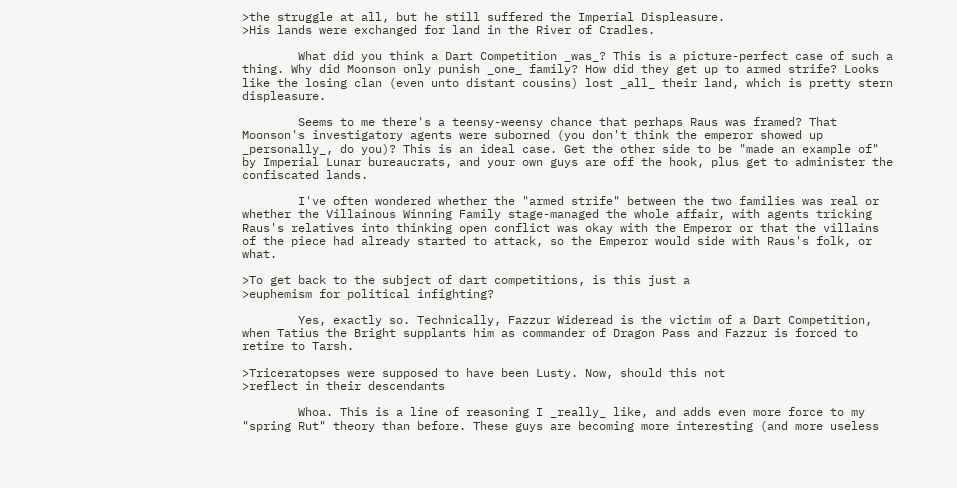>the struggle at all, but he still suffered the Imperial Displeasure.
>His lands were exchanged for land in the River of Cradles.

        What did you think a Dart Competition _was_? This is a picture-perfect case of such a thing. Why did Moonson only punish _one_ family? How did they get up to armed strife? Looks like the losing clan (even unto distant cousins) lost _all_ their land, which is pretty stern displeasure.

        Seems to me there's a teensy-weensy chance that perhaps Raus was framed? That Moonson's investigatory agents were suborned (you don't think the emperor showed up _personally_, do you)? This is an ideal case. Get the other side to be "made an example of" by Imperial Lunar bureaucrats, and your own guys are off the hook, plus get to administer the confiscated lands.

        I've often wondered whether the "armed strife" between the two families was real or whether the Villainous Winning Family stage-managed the whole affair, with agents tricking Raus's relatives into thinking open conflict was okay with the Emperor or that the villains of the piece had already started to attack, so the Emperor would side with Raus's folk, or what.

>To get back to the subject of dart competitions, is this just a
>euphemism for political infighting?

        Yes, exactly so. Technically, Fazzur Wideread is the victim of a Dart Competition, when Tatius the Bright supplants him as commander of Dragon Pass and Fazzur is forced to retire to Tarsh.

>Triceratopses were supposed to have been Lusty. Now, should this not
>reflect in their descendants

        Whoa. This is a line of reasoning I _really_ like, and adds even more force to my "spring Rut" theory than before. These guys are becoming more interesting (and more useless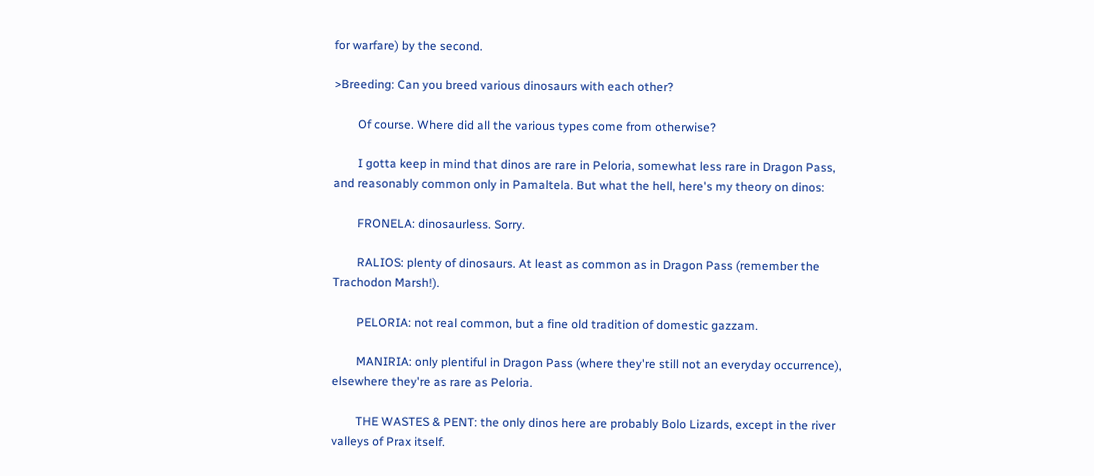for warfare) by the second.

>Breeding: Can you breed various dinosaurs with each other?

        Of course. Where did all the various types come from otherwise?

        I gotta keep in mind that dinos are rare in Peloria, somewhat less rare in Dragon Pass, and reasonably common only in Pamaltela. But what the hell, here's my theory on dinos:

        FRONELA: dinosaurless. Sorry.

        RALIOS: plenty of dinosaurs. At least as common as in Dragon Pass (remember the Trachodon Marsh!).

        PELORIA: not real common, but a fine old tradition of domestic gazzam.

        MANIRIA: only plentiful in Dragon Pass (where they're still not an everyday occurrence), elsewhere they're as rare as Peloria.

        THE WASTES & PENT: the only dinos here are probably Bolo Lizards, except in the river valleys of Prax itself.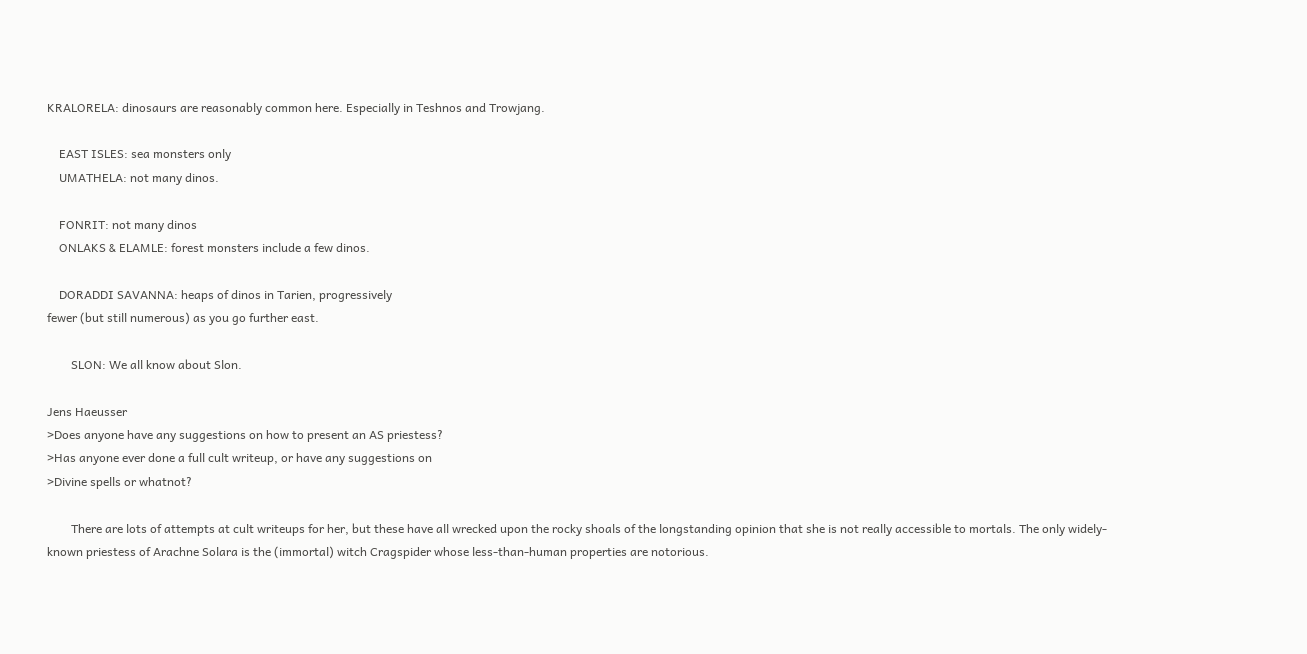KRALORELA: dinosaurs are reasonably common here. Especially in Teshnos and Trowjang.

    EAST ISLES: sea monsters only
    UMATHELA: not many dinos.

    FONRIT: not many dinos
    ONLAKS & ELAMLE: forest monsters include a few dinos.

    DORADDI SAVANNA: heaps of dinos in Tarien, progressively
fewer (but still numerous) as you go further east.

        SLON: We all know about Slon.

Jens Haeusser
>Does anyone have any suggestions on how to present an AS priestess?
>Has anyone ever done a full cult writeup, or have any suggestions on
>Divine spells or whatnot?

        There are lots of attempts at cult writeups for her, but these have all wrecked upon the rocky shoals of the longstanding opinion that she is not really accessible to mortals. The only widely-known priestess of Arachne Solara is the (immortal) witch Cragspider whose less-than-human properties are notorious.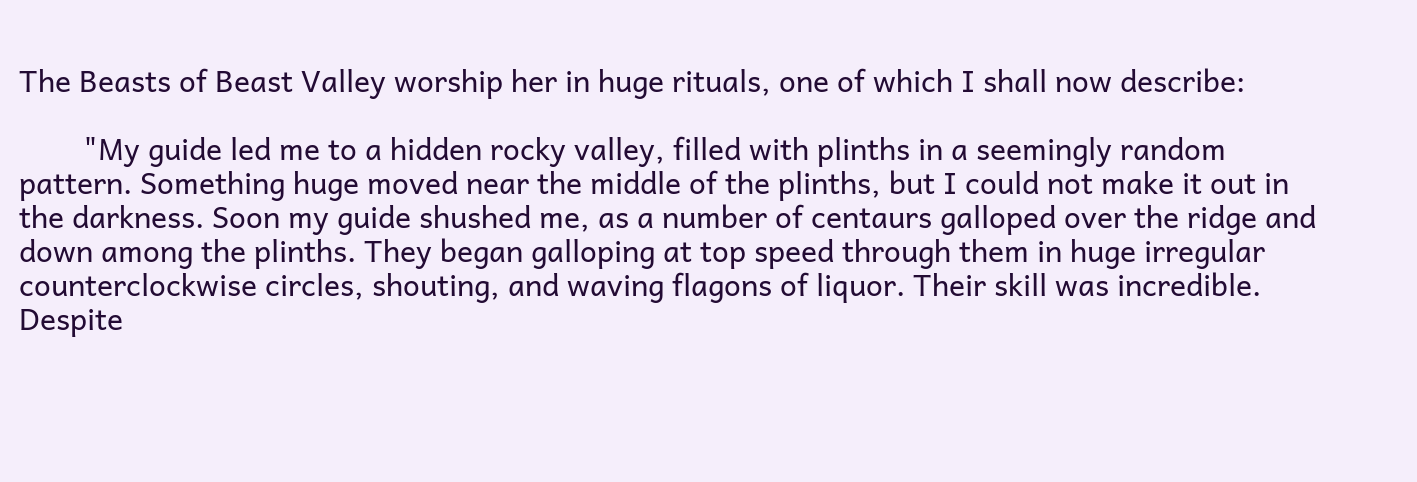The Beasts of Beast Valley worship her in huge rituals, one of which I shall now describe:

        "My guide led me to a hidden rocky valley, filled with plinths in a seemingly random pattern. Something huge moved near the middle of the plinths, but I could not make it out in the darkness. Soon my guide shushed me, as a number of centaurs galloped over the ridge and down among the plinths. They began galloping at top speed through them in huge irregular counterclockwise circles, shouting, and waving flagons of liquor. Their skill was incredible. Despite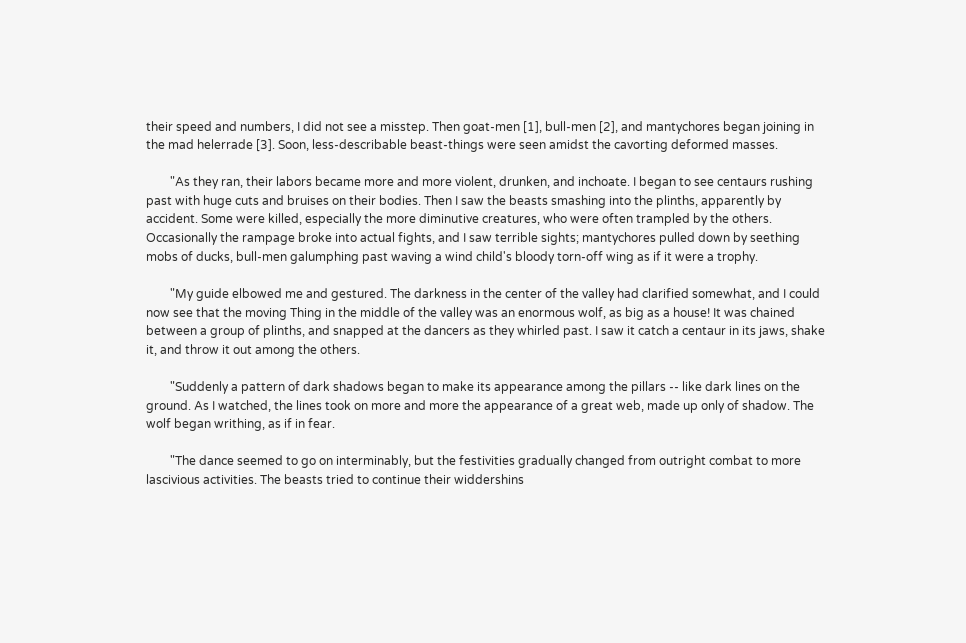their speed and numbers, I did not see a misstep. Then goat-men [1], bull-men [2], and mantychores began joining in the mad helerrade [3]. Soon, less-describable beast-things were seen amidst the cavorting deformed masses.

        "As they ran, their labors became more and more violent, drunken, and inchoate. I began to see centaurs rushing past with huge cuts and bruises on their bodies. Then I saw the beasts smashing into the plinths, apparently by accident. Some were killed, especially the more diminutive creatures, who were often trampled by the others. Occasionally the rampage broke into actual fights, and I saw terrible sights; mantychores pulled down by seething mobs of ducks, bull-men galumphing past waving a wind child's bloody torn-off wing as if it were a trophy.

        "My guide elbowed me and gestured. The darkness in the center of the valley had clarified somewhat, and I could now see that the moving Thing in the middle of the valley was an enormous wolf, as big as a house! It was chained between a group of plinths, and snapped at the dancers as they whirled past. I saw it catch a centaur in its jaws, shake it, and throw it out among the others.

        "Suddenly a pattern of dark shadows began to make its appearance among the pillars -- like dark lines on the ground. As I watched, the lines took on more and more the appearance of a great web, made up only of shadow. The wolf began writhing, as if in fear.

        "The dance seemed to go on interminably, but the festivities gradually changed from outright combat to more lascivious activities. The beasts tried to continue their widdershins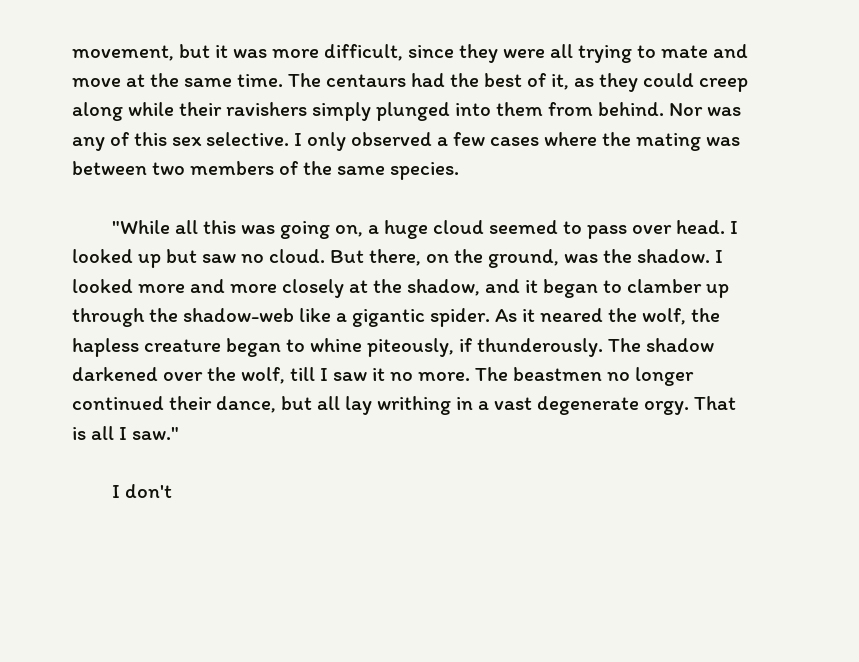movement, but it was more difficult, since they were all trying to mate and move at the same time. The centaurs had the best of it, as they could creep along while their ravishers simply plunged into them from behind. Nor was any of this sex selective. I only observed a few cases where the mating was between two members of the same species.

        "While all this was going on, a huge cloud seemed to pass over head. I looked up but saw no cloud. But there, on the ground, was the shadow. I looked more and more closely at the shadow, and it began to clamber up through the shadow-web like a gigantic spider. As it neared the wolf, the hapless creature began to whine piteously, if thunderously. The shadow darkened over the wolf, till I saw it no more. The beastmen no longer continued their dance, but all lay writhing in a vast degenerate orgy. That is all I saw."

        I don't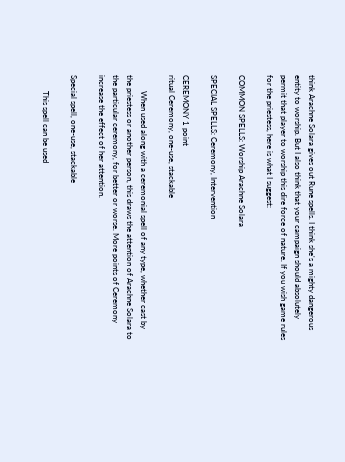think Arachne Solara gives out Rune spells. I think she's a mighty dangerous entity to worship. But I also think that your campaign should absolutely permit that player to worship this dire force of nature. If you wish game rules for the priestess, here is what I suggest:

COMMON SPELLS: Worship Arachne Solara

SPECIAL SPELLS: Ceremony, Intervention

CEREMONY 1 point
ritual Ceremony, one-use, stackable

        When used along with a ceremonial spell of any type, whether cast by the priestess or another person, this draws the attention of Arachne Solara to the particular ceremony, for better or worse. More points of Ceremony increase the effect of her attention.

Special spell, one-use, stackable

        This spell can be used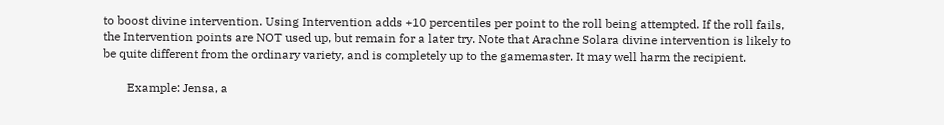to boost divine intervention. Using Intervention adds +10 percentiles per point to the roll being attempted. If the roll fails, the Intervention points are NOT used up, but remain for a later try. Note that Arachne Solara divine intervention is likely to be quite different from the ordinary variety, and is completely up to the gamemaster. It may well harm the recipient.

        Example: Jensa, a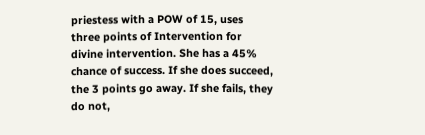priestess with a POW of 15, uses three points of Intervention for divine intervention. She has a 45% chance of success. If she does succeed, the 3 points go away. If she fails, they do not,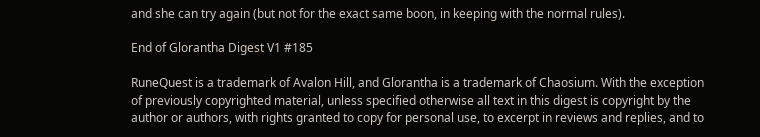and she can try again (but not for the exact same boon, in keeping with the normal rules).

End of Glorantha Digest V1 #185

RuneQuest is a trademark of Avalon Hill, and Glorantha is a trademark of Chaosium. With the exception of previously copyrighted material, unless specified otherwise all text in this digest is copyright by the author or authors, with rights granted to copy for personal use, to excerpt in reviews and replies, and to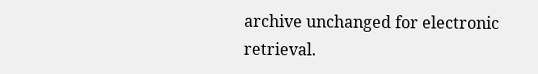archive unchanged for electronic retrieval.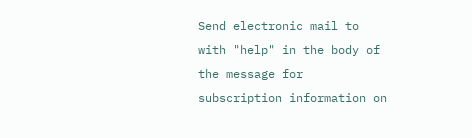Send electronic mail to with "help" in the body of the message for subscription information on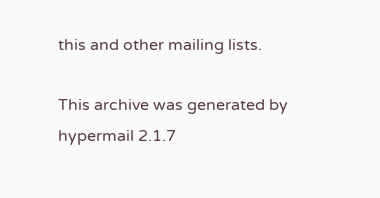this and other mailing lists.

This archive was generated by hypermail 2.1.7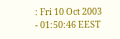: Fri 10 Oct 2003 - 01:50:46 EEST